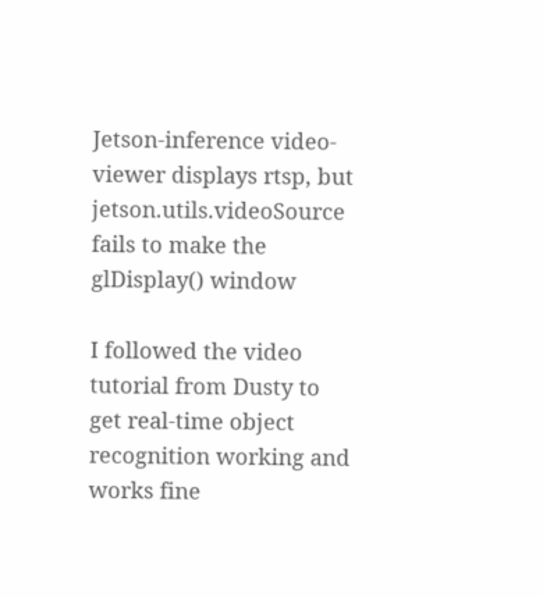Jetson-inference video-viewer displays rtsp, but jetson.utils.videoSource fails to make the glDisplay() window

I followed the video tutorial from Dusty to get real-time object recognition working and works fine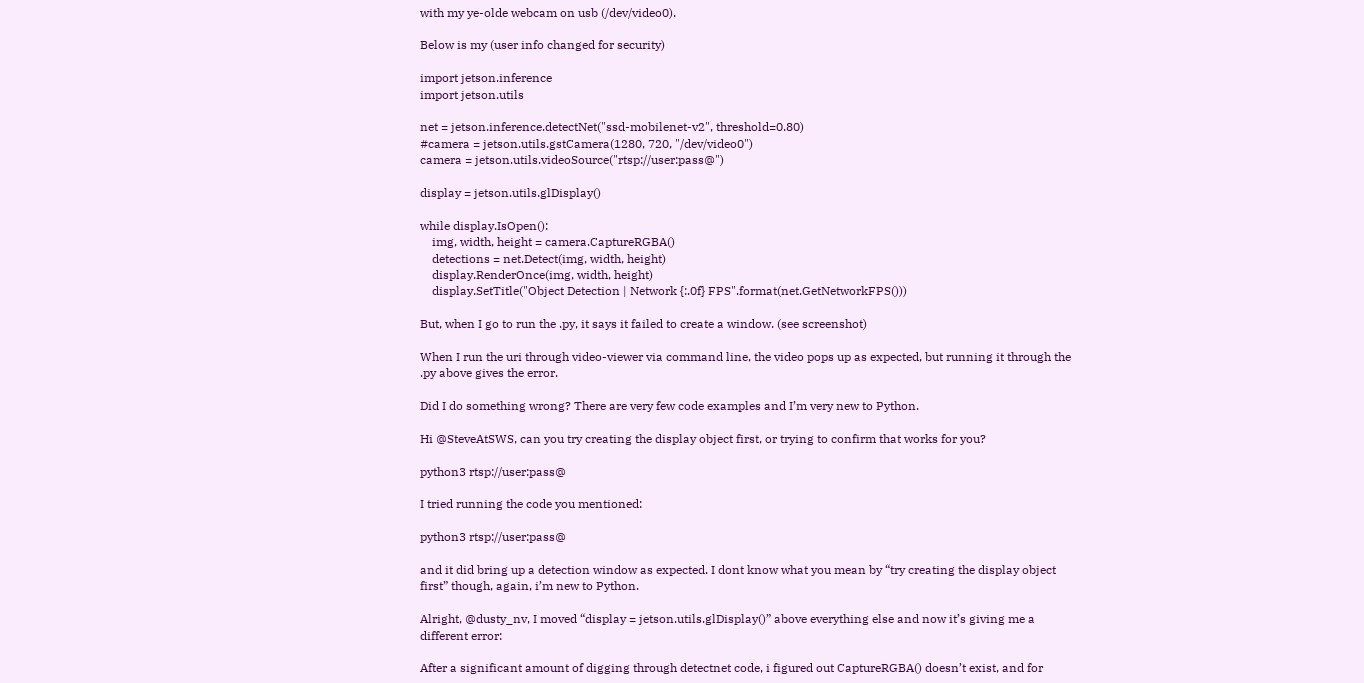with my ye-olde webcam on usb (/dev/video0).

Below is my (user info changed for security)

import jetson.inference
import jetson.utils

net = jetson.inference.detectNet("ssd-mobilenet-v2", threshold=0.80)
#camera = jetson.utils.gstCamera(1280, 720, "/dev/video0")
camera = jetson.utils.videoSource("rtsp://user:pass@")

display = jetson.utils.glDisplay()

while display.IsOpen():
    img, width, height = camera.CaptureRGBA()
    detections = net.Detect(img, width, height)
    display.RenderOnce(img, width, height)
    display.SetTitle("Object Detection | Network {:.0f} FPS".format(net.GetNetworkFPS()))

But, when I go to run the .py, it says it failed to create a window. (see screenshot)

When I run the uri through video-viewer via command line, the video pops up as expected, but running it through the .py above gives the error.

Did I do something wrong? There are very few code examples and I’m very new to Python.

Hi @SteveAtSWS, can you try creating the display object first, or trying to confirm that works for you?

python3 rtsp://user:pass@

I tried running the code you mentioned:

python3 rtsp://user:pass@

and it did bring up a detection window as expected. I dont know what you mean by “try creating the display object first” though, again, i’m new to Python.

Alright, @dusty_nv, I moved “display = jetson.utils.glDisplay()” above everything else and now it’s giving me a different error:

After a significant amount of digging through detectnet code, i figured out CaptureRGBA() doesn’t exist, and for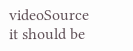videoSource it should be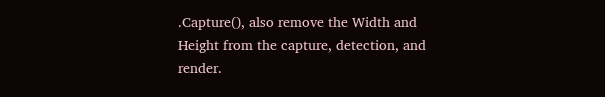.Capture(), also remove the Width and Height from the capture, detection, and render.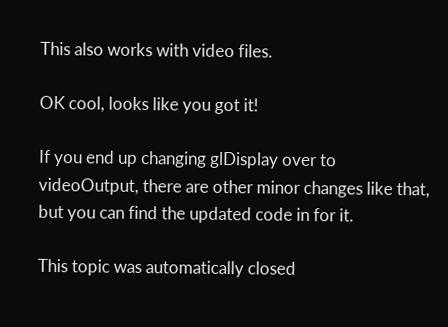This also works with video files.

OK cool, looks like you got it!

If you end up changing glDisplay over to videoOutput, there are other minor changes like that, but you can find the updated code in for it.

This topic was automatically closed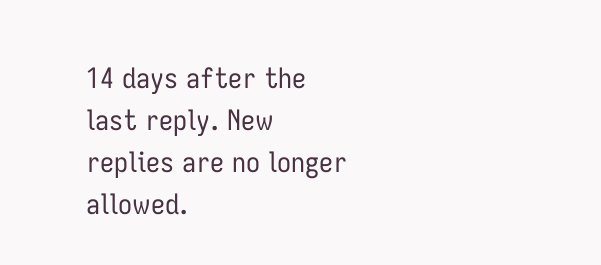14 days after the last reply. New replies are no longer allowed.